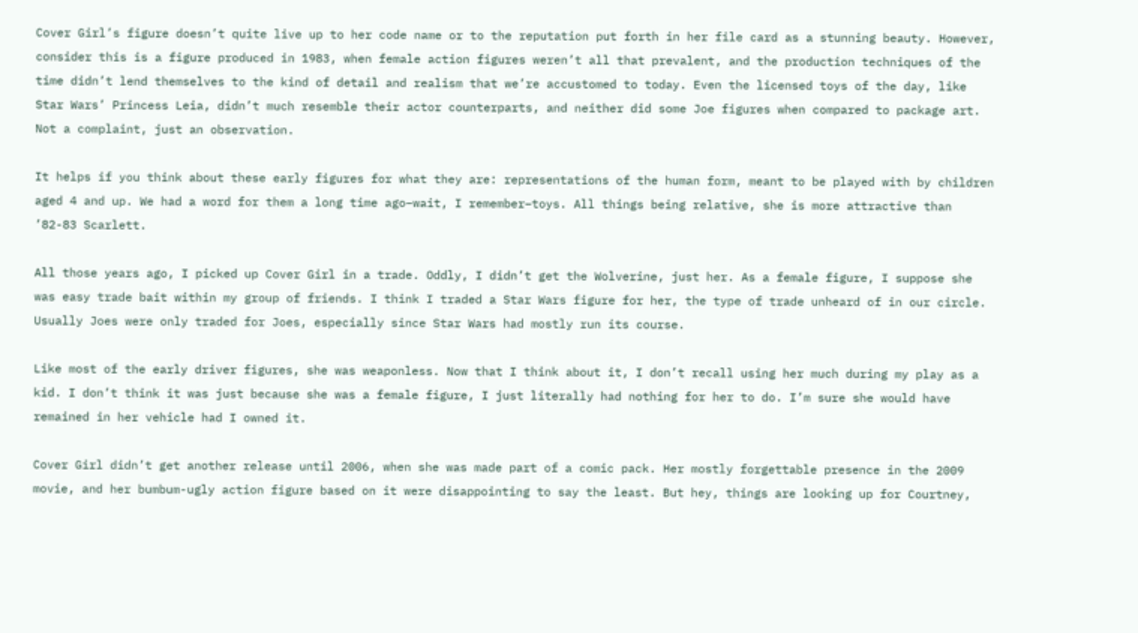Cover Girl’s figure doesn’t quite live up to her code name or to the reputation put forth in her file card as a stunning beauty. However, consider this is a figure produced in 1983, when female action figures weren’t all that prevalent, and the production techniques of the time didn’t lend themselves to the kind of detail and realism that we’re accustomed to today. Even the licensed toys of the day, like Star Wars’ Princess Leia, didn’t much resemble their actor counterparts, and neither did some Joe figures when compared to package art. Not a complaint, just an observation.

It helps if you think about these early figures for what they are: representations of the human form, meant to be played with by children aged 4 and up. We had a word for them a long time ago–wait, I remember–toys. All things being relative, she is more attractive than ’82-83 Scarlett.

All those years ago, I picked up Cover Girl in a trade. Oddly, I didn’t get the Wolverine, just her. As a female figure, I suppose she was easy trade bait within my group of friends. I think I traded a Star Wars figure for her, the type of trade unheard of in our circle. Usually Joes were only traded for Joes, especially since Star Wars had mostly run its course.

Like most of the early driver figures, she was weaponless. Now that I think about it, I don’t recall using her much during my play as a kid. I don’t think it was just because she was a female figure, I just literally had nothing for her to do. I’m sure she would have remained in her vehicle had I owned it.

Cover Girl didn’t get another release until 2006, when she was made part of a comic pack. Her mostly forgettable presence in the 2009 movie, and her bumbum-ugly action figure based on it were disappointing to say the least. But hey, things are looking up for Courtney,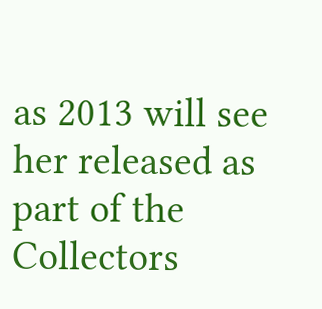as 2013 will see her released as part of the Collectors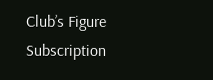Club’s Figure Subscription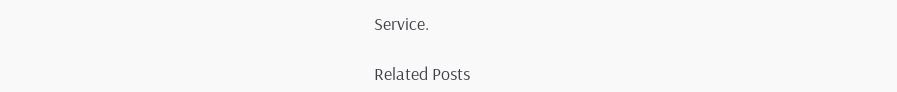Service.

Related Posts